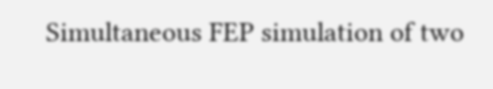Simultaneous FEP simulation of two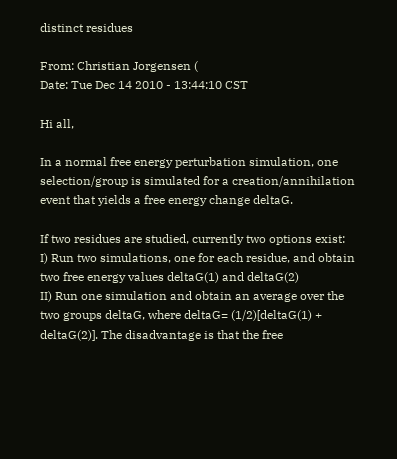distinct residues

From: Christian Jorgensen (
Date: Tue Dec 14 2010 - 13:44:10 CST

Hi all,

In a normal free energy perturbation simulation, one selection/group is simulated for a creation/annihilation event that yields a free energy change deltaG.

If two residues are studied, currently two options exist:
I) Run two simulations, one for each residue, and obtain two free energy values deltaG(1) and deltaG(2)
II) Run one simulation and obtain an average over the two groups deltaG, where deltaG= (1/2)[deltaG(1) + deltaG(2)]. The disadvantage is that the free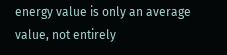energy value is only an average value, not entirely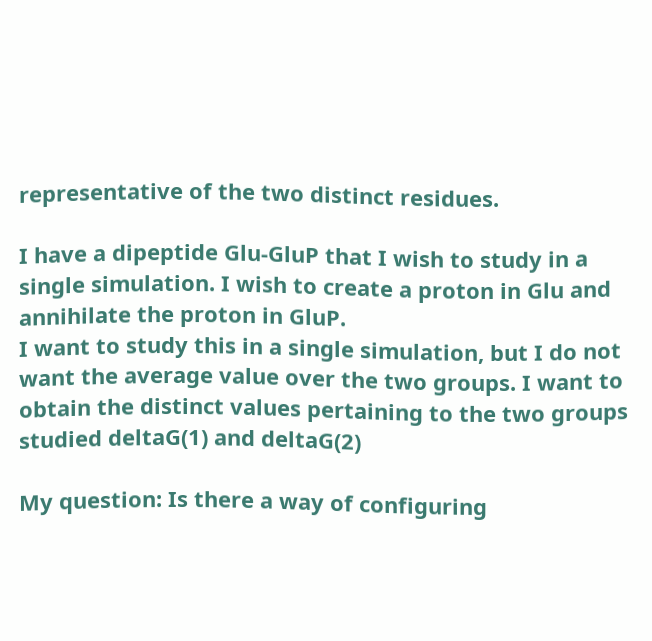representative of the two distinct residues.

I have a dipeptide Glu-GluP that I wish to study in a single simulation. I wish to create a proton in Glu and annihilate the proton in GluP.
I want to study this in a single simulation, but I do not want the average value over the two groups. I want to obtain the distinct values pertaining to the two groups studied deltaG(1) and deltaG(2)

My question: Is there a way of configuring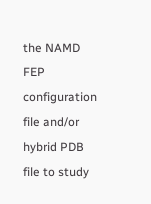the NAMD FEP configuration file and/or hybrid PDB file to study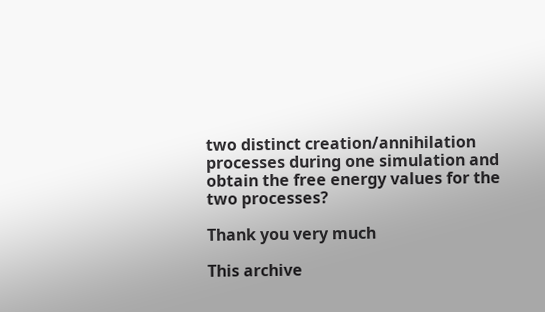two distinct creation/annihilation processes during one simulation and obtain the free energy values for the two processes?

Thank you very much

This archive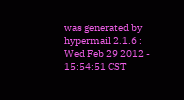was generated by hypermail 2.1.6 : Wed Feb 29 2012 - 15:54:51 CST